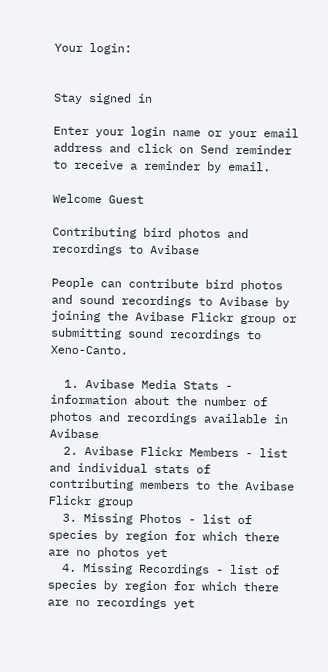Your login:


Stay signed in

Enter your login name or your email address and click on Send reminder to receive a reminder by email.

Welcome Guest

Contributing bird photos and recordings to Avibase

People can contribute bird photos and sound recordings to Avibase by joining the Avibase Flickr group or submitting sound recordings to Xeno-Canto.

  1. Avibase Media Stats - information about the number of photos and recordings available in Avibase
  2. Avibase Flickr Members - list and individual stats of contributing members to the Avibase Flickr group
  3. Missing Photos - list of species by region for which there are no photos yet
  4. Missing Recordings - list of species by region for which there are no recordings yet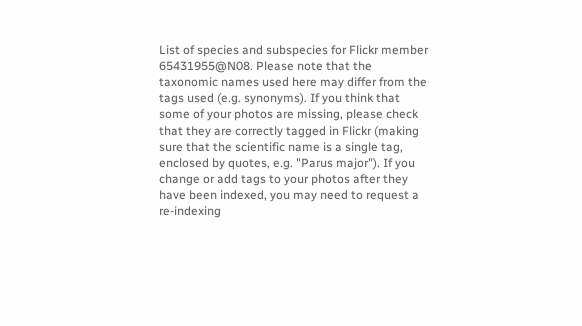List of species and subspecies for Flickr member 65431955@N08. Please note that the taxonomic names used here may differ from the tags used (e.g. synonyms). If you think that some of your photos are missing, please check that they are correctly tagged in Flickr (making sure that the scientific name is a single tag, enclosed by quotes, e.g. "Parus major"). If you change or add tags to your photos after they have been indexed, you may need to request a re-indexing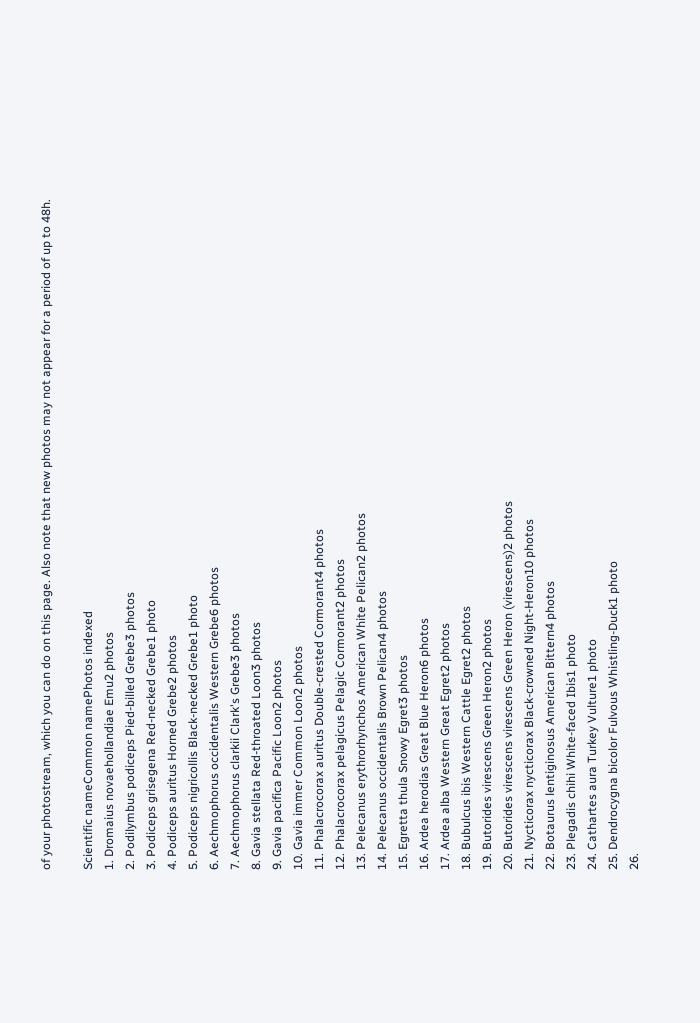of your photostream, which you can do on this page. Also note that new photos may not appear for a period of up to 48h.

Scientific nameCommon namePhotos indexed
1. Dromaius novaehollandiae Emu2 photos
2. Podilymbus podiceps Pied-billed Grebe3 photos
3. Podiceps grisegena Red-necked Grebe1 photo
4. Podiceps auritus Horned Grebe2 photos
5. Podiceps nigricollis Black-necked Grebe1 photo
6. Aechmophorus occidentalis Western Grebe6 photos
7. Aechmophorus clarkii Clark's Grebe3 photos
8. Gavia stellata Red-throated Loon3 photos
9. Gavia pacifica Pacific Loon2 photos
10. Gavia immer Common Loon2 photos
11. Phalacrocorax auritus Double-crested Cormorant4 photos
12. Phalacrocorax pelagicus Pelagic Cormorant2 photos
13. Pelecanus erythrorhynchos American White Pelican2 photos
14. Pelecanus occidentalis Brown Pelican4 photos
15. Egretta thula Snowy Egret3 photos
16. Ardea herodias Great Blue Heron6 photos
17. Ardea alba Western Great Egret2 photos
18. Bubulcus ibis Western Cattle Egret2 photos
19. Butorides virescens Green Heron2 photos
20. Butorides virescens virescens Green Heron (virescens)2 photos
21. Nycticorax nycticorax Black-crowned Night-Heron10 photos
22. Botaurus lentiginosus American Bittern4 photos
23. Plegadis chihi White-faced Ibis1 photo
24. Cathartes aura Turkey Vulture1 photo
25. Dendrocygna bicolor Fulvous Whistling-Duck1 photo
26.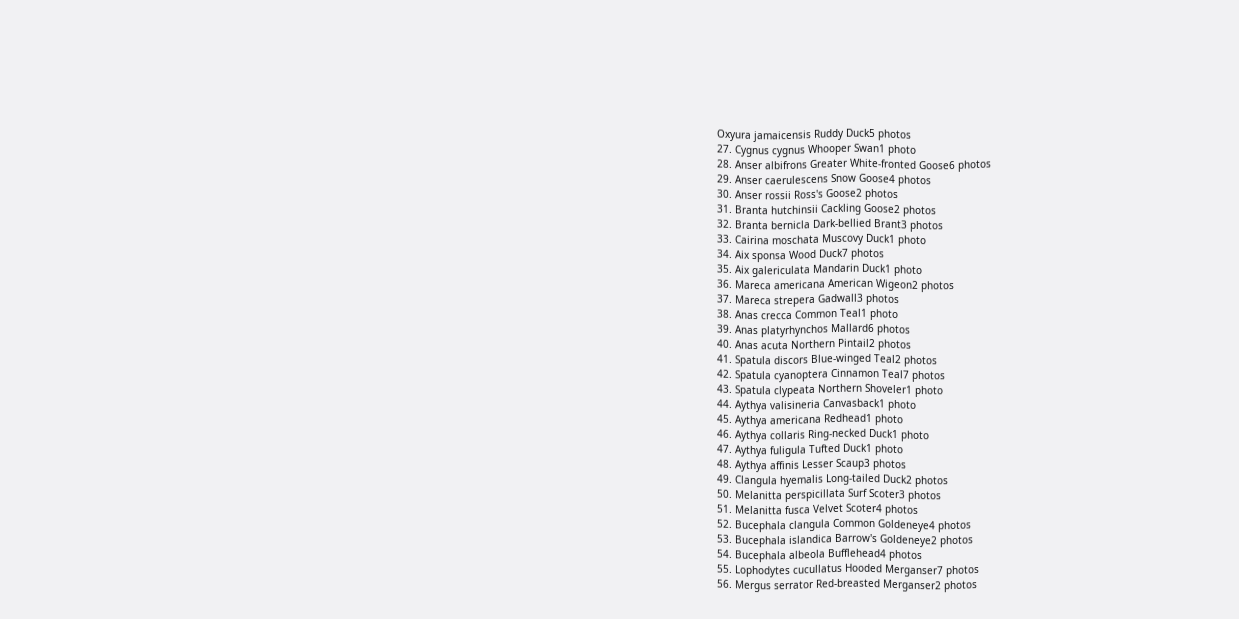Oxyura jamaicensis Ruddy Duck5 photos
27. Cygnus cygnus Whooper Swan1 photo
28. Anser albifrons Greater White-fronted Goose6 photos
29. Anser caerulescens Snow Goose4 photos
30. Anser rossii Ross's Goose2 photos
31. Branta hutchinsii Cackling Goose2 photos
32. Branta bernicla Dark-bellied Brant3 photos
33. Cairina moschata Muscovy Duck1 photo
34. Aix sponsa Wood Duck7 photos
35. Aix galericulata Mandarin Duck1 photo
36. Mareca americana American Wigeon2 photos
37. Mareca strepera Gadwall3 photos
38. Anas crecca Common Teal1 photo
39. Anas platyrhynchos Mallard6 photos
40. Anas acuta Northern Pintail2 photos
41. Spatula discors Blue-winged Teal2 photos
42. Spatula cyanoptera Cinnamon Teal7 photos
43. Spatula clypeata Northern Shoveler1 photo
44. Aythya valisineria Canvasback1 photo
45. Aythya americana Redhead1 photo
46. Aythya collaris Ring-necked Duck1 photo
47. Aythya fuligula Tufted Duck1 photo
48. Aythya affinis Lesser Scaup3 photos
49. Clangula hyemalis Long-tailed Duck2 photos
50. Melanitta perspicillata Surf Scoter3 photos
51. Melanitta fusca Velvet Scoter4 photos
52. Bucephala clangula Common Goldeneye4 photos
53. Bucephala islandica Barrow's Goldeneye2 photos
54. Bucephala albeola Bufflehead4 photos
55. Lophodytes cucullatus Hooded Merganser7 photos
56. Mergus serrator Red-breasted Merganser2 photos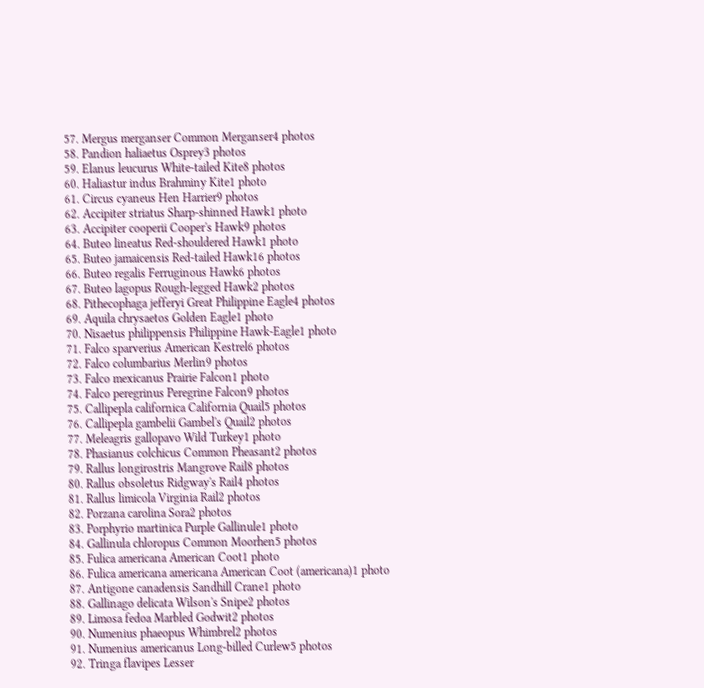57. Mergus merganser Common Merganser4 photos
58. Pandion haliaetus Osprey3 photos
59. Elanus leucurus White-tailed Kite8 photos
60. Haliastur indus Brahminy Kite1 photo
61. Circus cyaneus Hen Harrier9 photos
62. Accipiter striatus Sharp-shinned Hawk1 photo
63. Accipiter cooperii Cooper's Hawk9 photos
64. Buteo lineatus Red-shouldered Hawk1 photo
65. Buteo jamaicensis Red-tailed Hawk16 photos
66. Buteo regalis Ferruginous Hawk6 photos
67. Buteo lagopus Rough-legged Hawk2 photos
68. Pithecophaga jefferyi Great Philippine Eagle4 photos
69. Aquila chrysaetos Golden Eagle1 photo
70. Nisaetus philippensis Philippine Hawk-Eagle1 photo
71. Falco sparverius American Kestrel6 photos
72. Falco columbarius Merlin9 photos
73. Falco mexicanus Prairie Falcon1 photo
74. Falco peregrinus Peregrine Falcon9 photos
75. Callipepla californica California Quail5 photos
76. Callipepla gambelii Gambel's Quail2 photos
77. Meleagris gallopavo Wild Turkey1 photo
78. Phasianus colchicus Common Pheasant2 photos
79. Rallus longirostris Mangrove Rail8 photos
80. Rallus obsoletus Ridgway's Rail4 photos
81. Rallus limicola Virginia Rail2 photos
82. Porzana carolina Sora2 photos
83. Porphyrio martinica Purple Gallinule1 photo
84. Gallinula chloropus Common Moorhen5 photos
85. Fulica americana American Coot1 photo
86. Fulica americana americana American Coot (americana)1 photo
87. Antigone canadensis Sandhill Crane1 photo
88. Gallinago delicata Wilson's Snipe2 photos
89. Limosa fedoa Marbled Godwit2 photos
90. Numenius phaeopus Whimbrel2 photos
91. Numenius americanus Long-billed Curlew5 photos
92. Tringa flavipes Lesser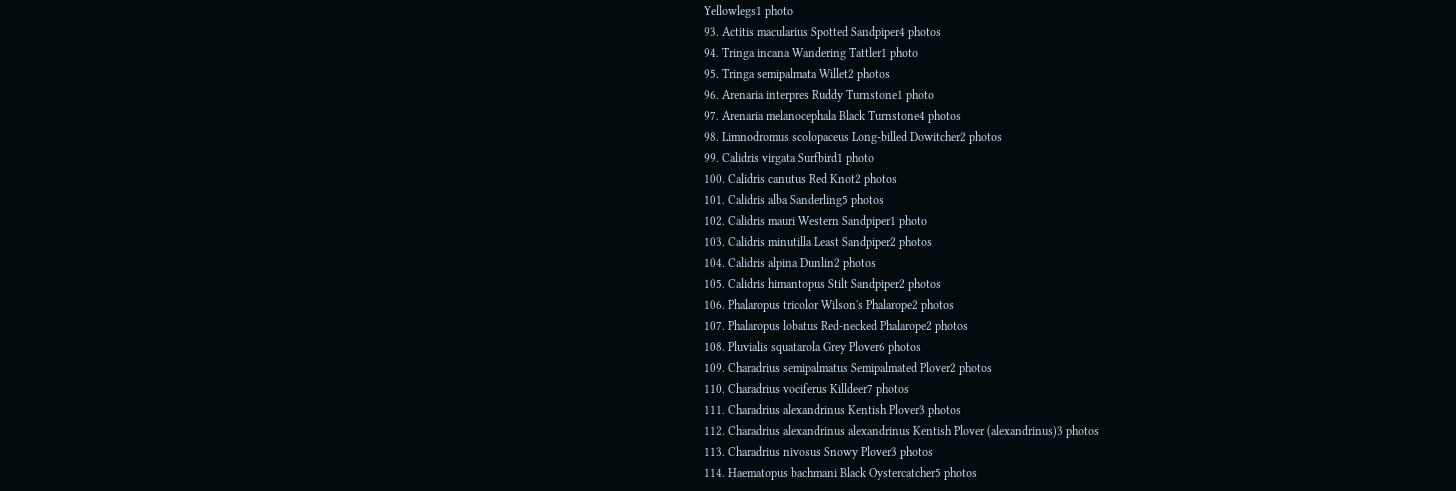Yellowlegs1 photo
93. Actitis macularius Spotted Sandpiper4 photos
94. Tringa incana Wandering Tattler1 photo
95. Tringa semipalmata Willet2 photos
96. Arenaria interpres Ruddy Turnstone1 photo
97. Arenaria melanocephala Black Turnstone4 photos
98. Limnodromus scolopaceus Long-billed Dowitcher2 photos
99. Calidris virgata Surfbird1 photo
100. Calidris canutus Red Knot2 photos
101. Calidris alba Sanderling5 photos
102. Calidris mauri Western Sandpiper1 photo
103. Calidris minutilla Least Sandpiper2 photos
104. Calidris alpina Dunlin2 photos
105. Calidris himantopus Stilt Sandpiper2 photos
106. Phalaropus tricolor Wilson's Phalarope2 photos
107. Phalaropus lobatus Red-necked Phalarope2 photos
108. Pluvialis squatarola Grey Plover6 photos
109. Charadrius semipalmatus Semipalmated Plover2 photos
110. Charadrius vociferus Killdeer7 photos
111. Charadrius alexandrinus Kentish Plover3 photos
112. Charadrius alexandrinus alexandrinus Kentish Plover (alexandrinus)3 photos
113. Charadrius nivosus Snowy Plover3 photos
114. Haematopus bachmani Black Oystercatcher5 photos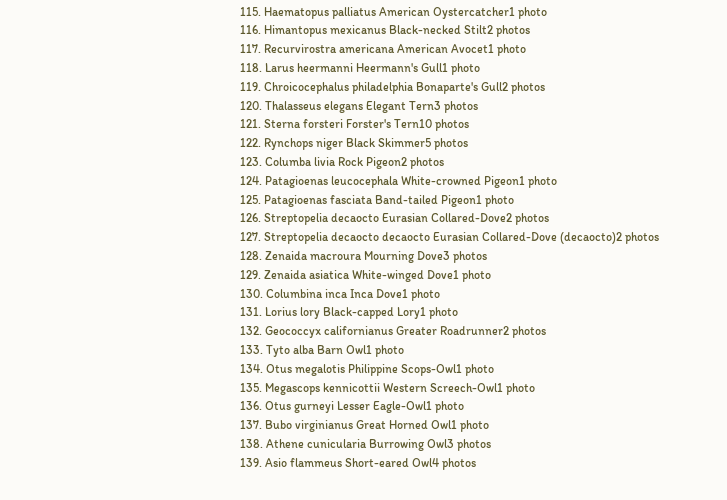115. Haematopus palliatus American Oystercatcher1 photo
116. Himantopus mexicanus Black-necked Stilt2 photos
117. Recurvirostra americana American Avocet1 photo
118. Larus heermanni Heermann's Gull1 photo
119. Chroicocephalus philadelphia Bonaparte's Gull2 photos
120. Thalasseus elegans Elegant Tern3 photos
121. Sterna forsteri Forster's Tern10 photos
122. Rynchops niger Black Skimmer5 photos
123. Columba livia Rock Pigeon2 photos
124. Patagioenas leucocephala White-crowned Pigeon1 photo
125. Patagioenas fasciata Band-tailed Pigeon1 photo
126. Streptopelia decaocto Eurasian Collared-Dove2 photos
127. Streptopelia decaocto decaocto Eurasian Collared-Dove (decaocto)2 photos
128. Zenaida macroura Mourning Dove3 photos
129. Zenaida asiatica White-winged Dove1 photo
130. Columbina inca Inca Dove1 photo
131. Lorius lory Black-capped Lory1 photo
132. Geococcyx californianus Greater Roadrunner2 photos
133. Tyto alba Barn Owl1 photo
134. Otus megalotis Philippine Scops-Owl1 photo
135. Megascops kennicottii Western Screech-Owl1 photo
136. Otus gurneyi Lesser Eagle-Owl1 photo
137. Bubo virginianus Great Horned Owl1 photo
138. Athene cunicularia Burrowing Owl3 photos
139. Asio flammeus Short-eared Owl4 photos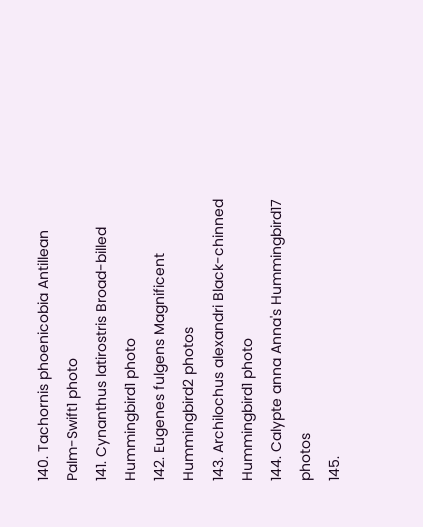140. Tachornis phoenicobia Antillean Palm-Swift1 photo
141. Cynanthus latirostris Broad-billed Hummingbird1 photo
142. Eugenes fulgens Magnificent Hummingbird2 photos
143. Archilochus alexandri Black-chinned Hummingbird1 photo
144. Calypte anna Anna's Hummingbird17 photos
145.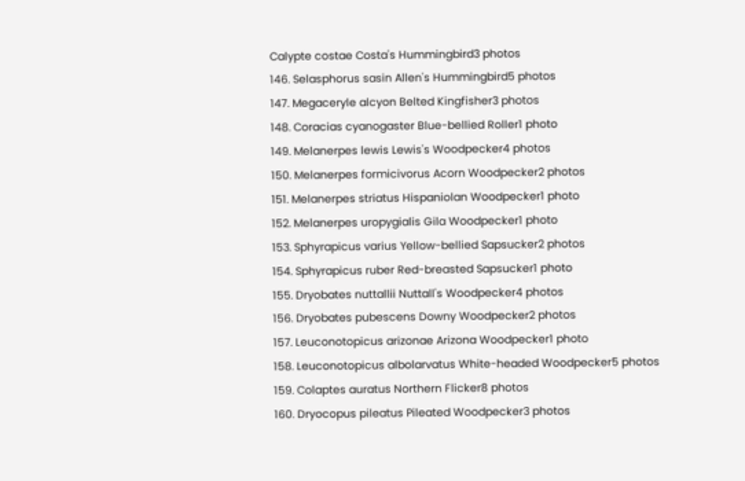Calypte costae Costa's Hummingbird3 photos
146. Selasphorus sasin Allen's Hummingbird5 photos
147. Megaceryle alcyon Belted Kingfisher3 photos
148. Coracias cyanogaster Blue-bellied Roller1 photo
149. Melanerpes lewis Lewis's Woodpecker4 photos
150. Melanerpes formicivorus Acorn Woodpecker2 photos
151. Melanerpes striatus Hispaniolan Woodpecker1 photo
152. Melanerpes uropygialis Gila Woodpecker1 photo
153. Sphyrapicus varius Yellow-bellied Sapsucker2 photos
154. Sphyrapicus ruber Red-breasted Sapsucker1 photo
155. Dryobates nuttallii Nuttall's Woodpecker4 photos
156. Dryobates pubescens Downy Woodpecker2 photos
157. Leuconotopicus arizonae Arizona Woodpecker1 photo
158. Leuconotopicus albolarvatus White-headed Woodpecker5 photos
159. Colaptes auratus Northern Flicker8 photos
160. Dryocopus pileatus Pileated Woodpecker3 photos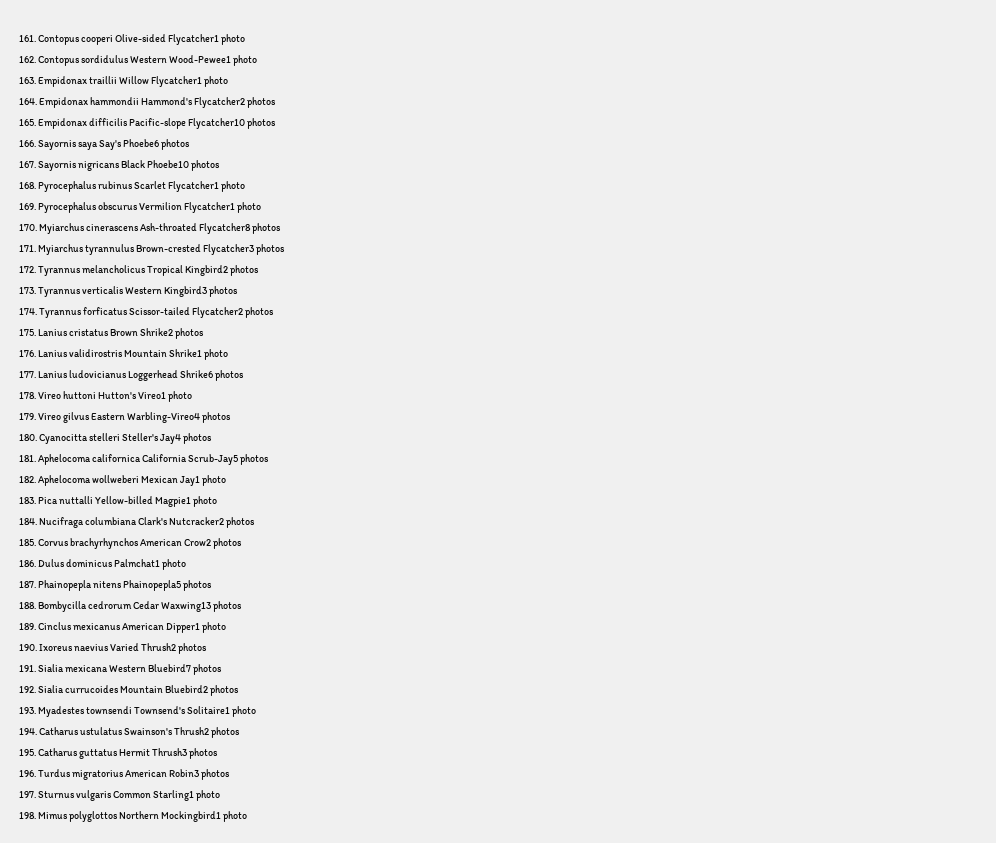161. Contopus cooperi Olive-sided Flycatcher1 photo
162. Contopus sordidulus Western Wood-Pewee1 photo
163. Empidonax traillii Willow Flycatcher1 photo
164. Empidonax hammondii Hammond's Flycatcher2 photos
165. Empidonax difficilis Pacific-slope Flycatcher10 photos
166. Sayornis saya Say's Phoebe6 photos
167. Sayornis nigricans Black Phoebe10 photos
168. Pyrocephalus rubinus Scarlet Flycatcher1 photo
169. Pyrocephalus obscurus Vermilion Flycatcher1 photo
170. Myiarchus cinerascens Ash-throated Flycatcher8 photos
171. Myiarchus tyrannulus Brown-crested Flycatcher3 photos
172. Tyrannus melancholicus Tropical Kingbird2 photos
173. Tyrannus verticalis Western Kingbird3 photos
174. Tyrannus forficatus Scissor-tailed Flycatcher2 photos
175. Lanius cristatus Brown Shrike2 photos
176. Lanius validirostris Mountain Shrike1 photo
177. Lanius ludovicianus Loggerhead Shrike6 photos
178. Vireo huttoni Hutton's Vireo1 photo
179. Vireo gilvus Eastern Warbling-Vireo4 photos
180. Cyanocitta stelleri Steller's Jay4 photos
181. Aphelocoma californica California Scrub-Jay5 photos
182. Aphelocoma wollweberi Mexican Jay1 photo
183. Pica nuttalli Yellow-billed Magpie1 photo
184. Nucifraga columbiana Clark's Nutcracker2 photos
185. Corvus brachyrhynchos American Crow2 photos
186. Dulus dominicus Palmchat1 photo
187. Phainopepla nitens Phainopepla5 photos
188. Bombycilla cedrorum Cedar Waxwing13 photos
189. Cinclus mexicanus American Dipper1 photo
190. Ixoreus naevius Varied Thrush2 photos
191. Sialia mexicana Western Bluebird7 photos
192. Sialia currucoides Mountain Bluebird2 photos
193. Myadestes townsendi Townsend's Solitaire1 photo
194. Catharus ustulatus Swainson's Thrush2 photos
195. Catharus guttatus Hermit Thrush3 photos
196. Turdus migratorius American Robin3 photos
197. Sturnus vulgaris Common Starling1 photo
198. Mimus polyglottos Northern Mockingbird1 photo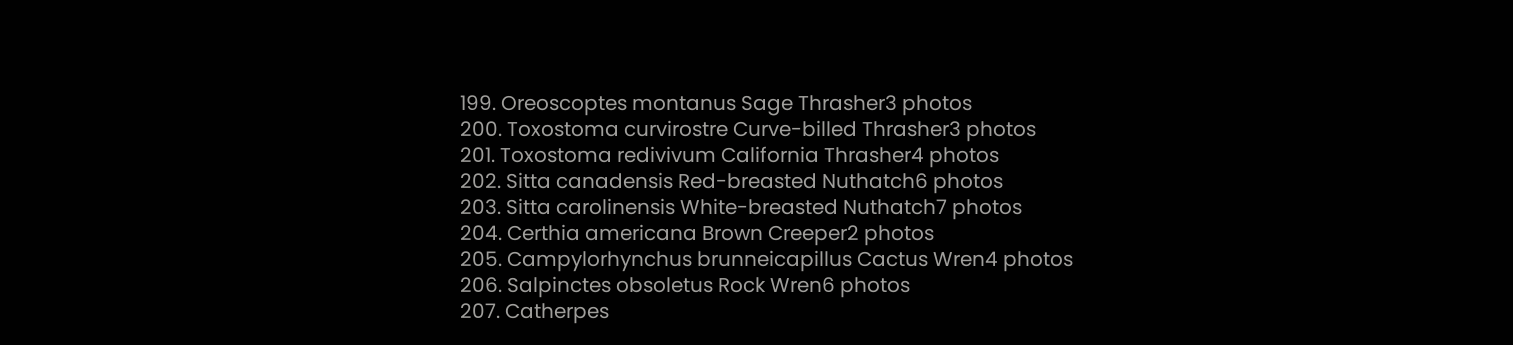199. Oreoscoptes montanus Sage Thrasher3 photos
200. Toxostoma curvirostre Curve-billed Thrasher3 photos
201. Toxostoma redivivum California Thrasher4 photos
202. Sitta canadensis Red-breasted Nuthatch6 photos
203. Sitta carolinensis White-breasted Nuthatch7 photos
204. Certhia americana Brown Creeper2 photos
205. Campylorhynchus brunneicapillus Cactus Wren4 photos
206. Salpinctes obsoletus Rock Wren6 photos
207. Catherpes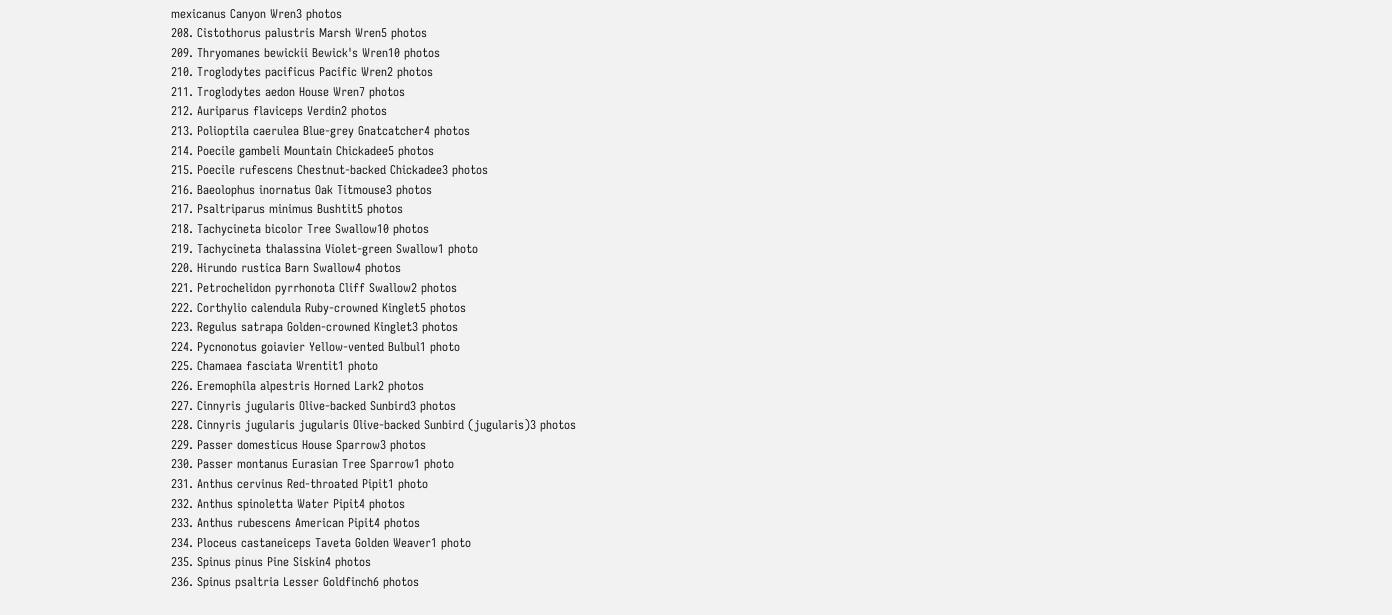mexicanus Canyon Wren3 photos
208. Cistothorus palustris Marsh Wren5 photos
209. Thryomanes bewickii Bewick's Wren10 photos
210. Troglodytes pacificus Pacific Wren2 photos
211. Troglodytes aedon House Wren7 photos
212. Auriparus flaviceps Verdin2 photos
213. Polioptila caerulea Blue-grey Gnatcatcher4 photos
214. Poecile gambeli Mountain Chickadee5 photos
215. Poecile rufescens Chestnut-backed Chickadee3 photos
216. Baeolophus inornatus Oak Titmouse3 photos
217. Psaltriparus minimus Bushtit5 photos
218. Tachycineta bicolor Tree Swallow10 photos
219. Tachycineta thalassina Violet-green Swallow1 photo
220. Hirundo rustica Barn Swallow4 photos
221. Petrochelidon pyrrhonota Cliff Swallow2 photos
222. Corthylio calendula Ruby-crowned Kinglet5 photos
223. Regulus satrapa Golden-crowned Kinglet3 photos
224. Pycnonotus goiavier Yellow-vented Bulbul1 photo
225. Chamaea fasciata Wrentit1 photo
226. Eremophila alpestris Horned Lark2 photos
227. Cinnyris jugularis Olive-backed Sunbird3 photos
228. Cinnyris jugularis jugularis Olive-backed Sunbird (jugularis)3 photos
229. Passer domesticus House Sparrow3 photos
230. Passer montanus Eurasian Tree Sparrow1 photo
231. Anthus cervinus Red-throated Pipit1 photo
232. Anthus spinoletta Water Pipit4 photos
233. Anthus rubescens American Pipit4 photos
234. Ploceus castaneiceps Taveta Golden Weaver1 photo
235. Spinus pinus Pine Siskin4 photos
236. Spinus psaltria Lesser Goldfinch6 photos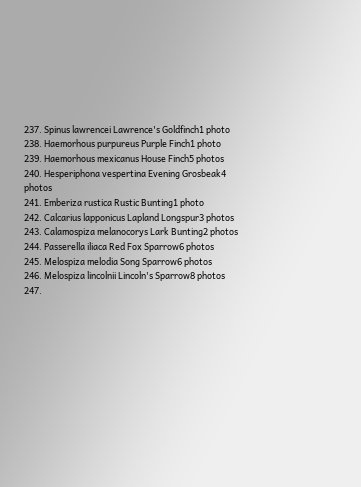237. Spinus lawrencei Lawrence's Goldfinch1 photo
238. Haemorhous purpureus Purple Finch1 photo
239. Haemorhous mexicanus House Finch5 photos
240. Hesperiphona vespertina Evening Grosbeak4 photos
241. Emberiza rustica Rustic Bunting1 photo
242. Calcarius lapponicus Lapland Longspur3 photos
243. Calamospiza melanocorys Lark Bunting2 photos
244. Passerella iliaca Red Fox Sparrow6 photos
245. Melospiza melodia Song Sparrow6 photos
246. Melospiza lincolnii Lincoln's Sparrow8 photos
247.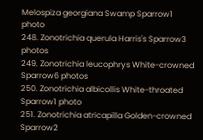Melospiza georgiana Swamp Sparrow1 photo
248. Zonotrichia querula Harris's Sparrow3 photos
249. Zonotrichia leucophrys White-crowned Sparrow6 photos
250. Zonotrichia albicollis White-throated Sparrow1 photo
251. Zonotrichia atricapilla Golden-crowned Sparrow2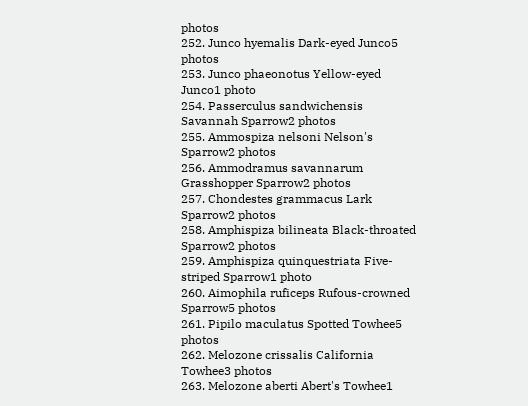photos
252. Junco hyemalis Dark-eyed Junco5 photos
253. Junco phaeonotus Yellow-eyed Junco1 photo
254. Passerculus sandwichensis Savannah Sparrow2 photos
255. Ammospiza nelsoni Nelson's Sparrow2 photos
256. Ammodramus savannarum Grasshopper Sparrow2 photos
257. Chondestes grammacus Lark Sparrow2 photos
258. Amphispiza bilineata Black-throated Sparrow2 photos
259. Amphispiza quinquestriata Five-striped Sparrow1 photo
260. Aimophila ruficeps Rufous-crowned Sparrow5 photos
261. Pipilo maculatus Spotted Towhee5 photos
262. Melozone crissalis California Towhee3 photos
263. Melozone aberti Abert's Towhee1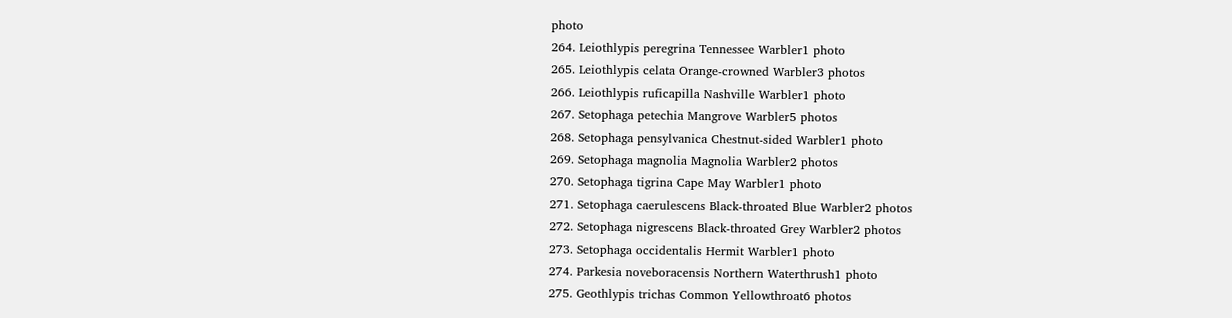photo
264. Leiothlypis peregrina Tennessee Warbler1 photo
265. Leiothlypis celata Orange-crowned Warbler3 photos
266. Leiothlypis ruficapilla Nashville Warbler1 photo
267. Setophaga petechia Mangrove Warbler5 photos
268. Setophaga pensylvanica Chestnut-sided Warbler1 photo
269. Setophaga magnolia Magnolia Warbler2 photos
270. Setophaga tigrina Cape May Warbler1 photo
271. Setophaga caerulescens Black-throated Blue Warbler2 photos
272. Setophaga nigrescens Black-throated Grey Warbler2 photos
273. Setophaga occidentalis Hermit Warbler1 photo
274. Parkesia noveboracensis Northern Waterthrush1 photo
275. Geothlypis trichas Common Yellowthroat6 photos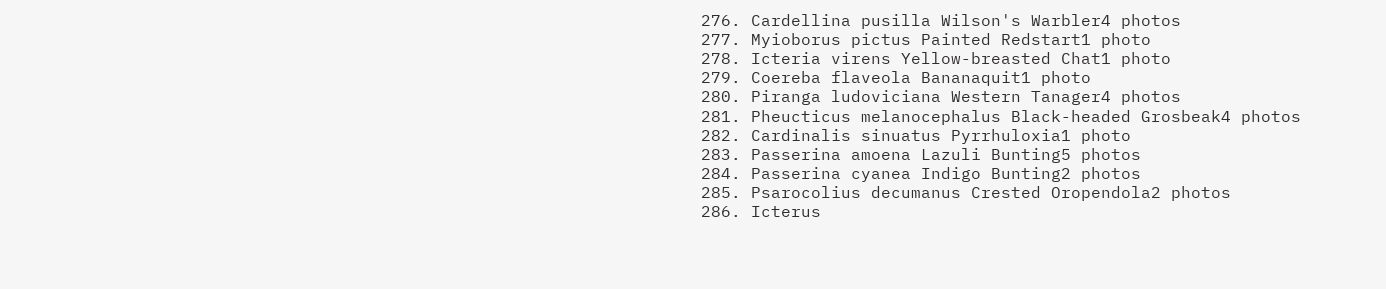276. Cardellina pusilla Wilson's Warbler4 photos
277. Myioborus pictus Painted Redstart1 photo
278. Icteria virens Yellow-breasted Chat1 photo
279. Coereba flaveola Bananaquit1 photo
280. Piranga ludoviciana Western Tanager4 photos
281. Pheucticus melanocephalus Black-headed Grosbeak4 photos
282. Cardinalis sinuatus Pyrrhuloxia1 photo
283. Passerina amoena Lazuli Bunting5 photos
284. Passerina cyanea Indigo Bunting2 photos
285. Psarocolius decumanus Crested Oropendola2 photos
286. Icterus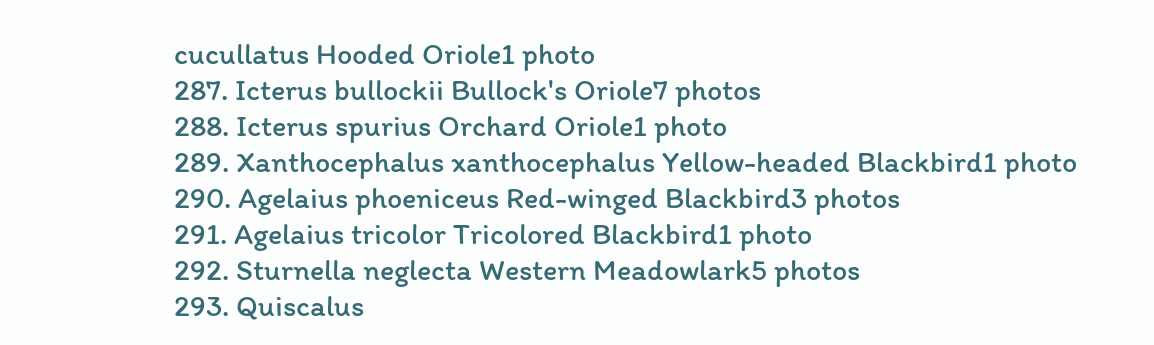cucullatus Hooded Oriole1 photo
287. Icterus bullockii Bullock's Oriole7 photos
288. Icterus spurius Orchard Oriole1 photo
289. Xanthocephalus xanthocephalus Yellow-headed Blackbird1 photo
290. Agelaius phoeniceus Red-winged Blackbird3 photos
291. Agelaius tricolor Tricolored Blackbird1 photo
292. Sturnella neglecta Western Meadowlark5 photos
293. Quiscalus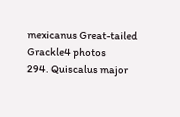mexicanus Great-tailed Grackle4 photos
294. Quiscalus major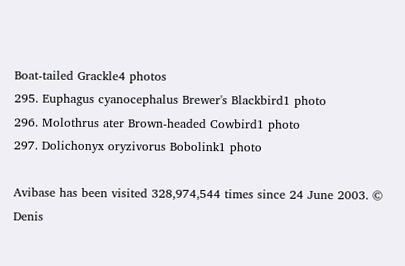Boat-tailed Grackle4 photos
295. Euphagus cyanocephalus Brewer's Blackbird1 photo
296. Molothrus ater Brown-headed Cowbird1 photo
297. Dolichonyx oryzivorus Bobolink1 photo

Avibase has been visited 328,974,544 times since 24 June 2003. © Denis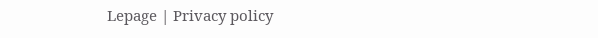Lepage | Privacy policy